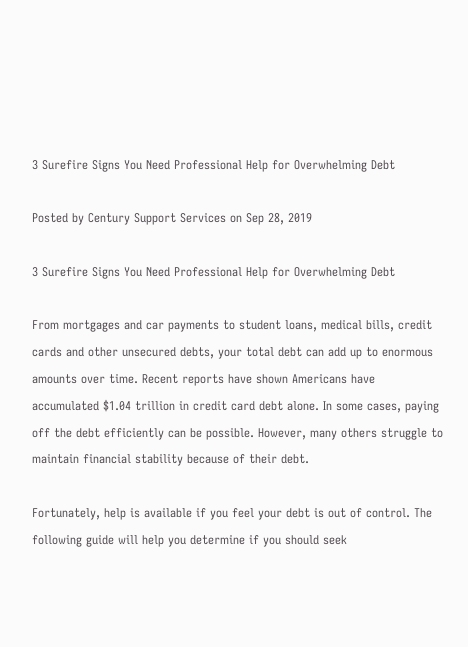3 Surefire Signs You Need Professional Help for Overwhelming Debt

Posted by Century Support Services on Sep 28, 2019

3 Surefire Signs You Need Professional Help for Overwhelming Debt

From mortgages and car payments to student loans, medical bills, credit cards and other unsecured debts, your total debt can add up to enormous amounts over time. Recent reports have shown Americans have accumulated $1.04 trillion in credit card debt alone. In some cases, paying off the debt efficiently can be possible. However, many others struggle to maintain financial stability because of their debt.

Fortunately, help is available if you feel your debt is out of control. The following guide will help you determine if you should seek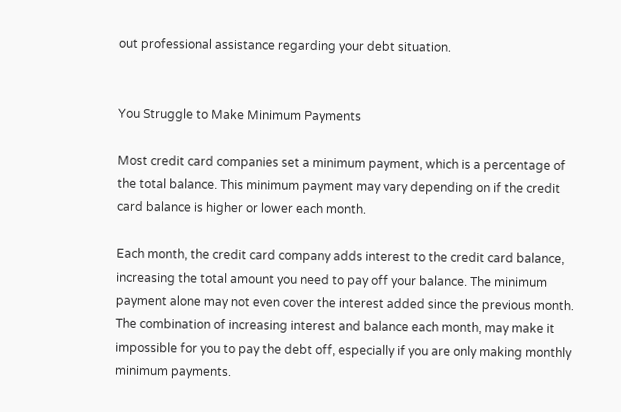out professional assistance regarding your debt situation.


You Struggle to Make Minimum Payments

Most credit card companies set a minimum payment, which is a percentage of the total balance. This minimum payment may vary depending on if the credit card balance is higher or lower each month.

Each month, the credit card company adds interest to the credit card balance, increasing the total amount you need to pay off your balance. The minimum payment alone may not even cover the interest added since the previous month. The combination of increasing interest and balance each month, may make it impossible for you to pay the debt off, especially if you are only making monthly minimum payments.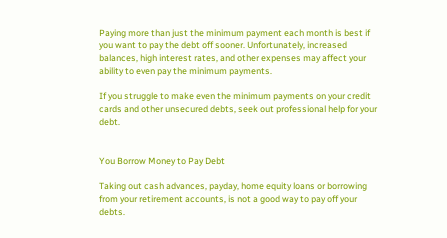Paying more than just the minimum payment each month is best if you want to pay the debt off sooner. Unfortunately, increased balances, high interest rates, and other expenses may affect your ability to even pay the minimum payments.

If you struggle to make even the minimum payments on your credit cards and other unsecured debts, seek out professional help for your debt.


You Borrow Money to Pay Debt

Taking out cash advances, payday, home equity loans or borrowing from your retirement accounts, is not a good way to pay off your debts.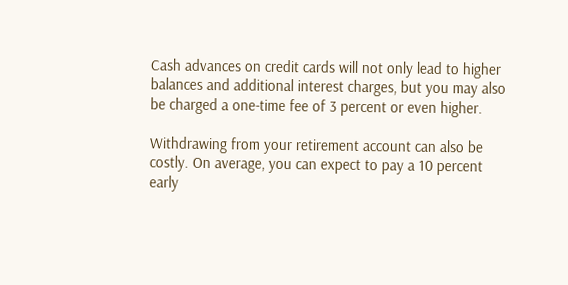Cash advances on credit cards will not only lead to higher balances and additional interest charges, but you may also be charged a one-time fee of 3 percent or even higher.

Withdrawing from your retirement account can also be costly. On average, you can expect to pay a 10 percent early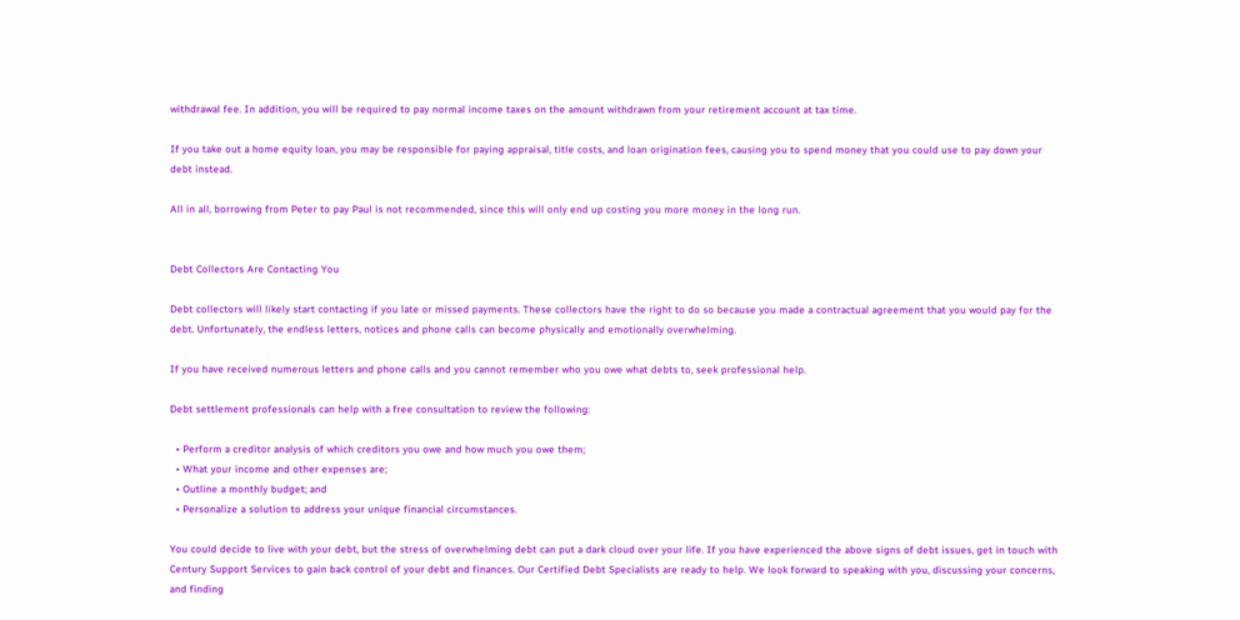withdrawal fee. In addition, you will be required to pay normal income taxes on the amount withdrawn from your retirement account at tax time.

If you take out a home equity loan, you may be responsible for paying appraisal, title costs, and loan origination fees, causing you to spend money that you could use to pay down your debt instead.

All in all, borrowing from Peter to pay Paul is not recommended, since this will only end up costing you more money in the long run.


Debt Collectors Are Contacting You

Debt collectors will likely start contacting if you late or missed payments. These collectors have the right to do so because you made a contractual agreement that you would pay for the debt. Unfortunately, the endless letters, notices and phone calls can become physically and emotionally overwhelming.

If you have received numerous letters and phone calls and you cannot remember who you owe what debts to, seek professional help.

Debt settlement professionals can help with a free consultation to review the following:

  • Perform a creditor analysis of which creditors you owe and how much you owe them;
  • What your income and other expenses are;
  • Outline a monthly budget; and
  • Personalize a solution to address your unique financial circumstances.

You could decide to live with your debt, but the stress of overwhelming debt can put a dark cloud over your life. If you have experienced the above signs of debt issues, get in touch with Century Support Services to gain back control of your debt and finances. Our Certified Debt Specialists are ready to help. We look forward to speaking with you, discussing your concerns, and finding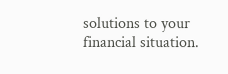solutions to your financial situation.